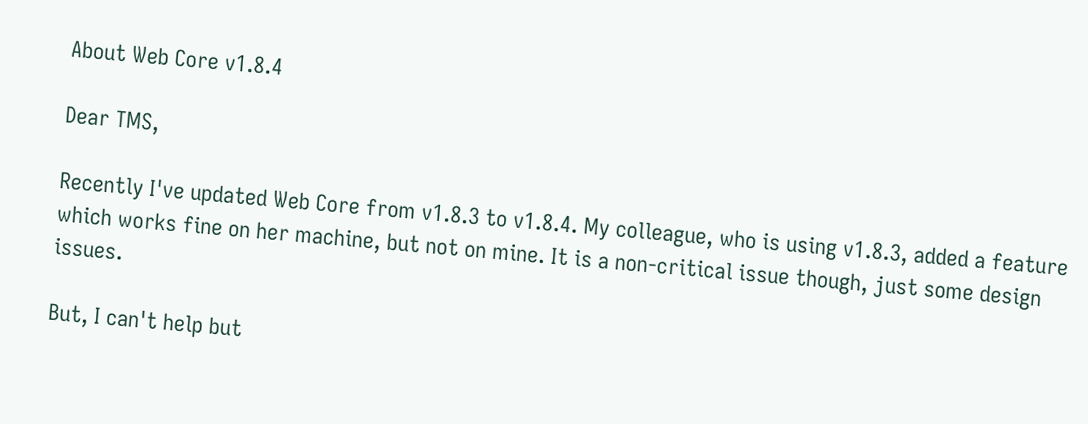About Web Core v1.8.4

Dear TMS,

Recently I've updated Web Core from v1.8.3 to v1.8.4. My colleague, who is using v1.8.3, added a feature which works fine on her machine, but not on mine. It is a non-critical issue though, just some design issues.

But, I can't help but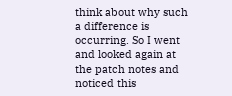think about why such a difference is occurring. So I went and looked again at the patch notes and noticed this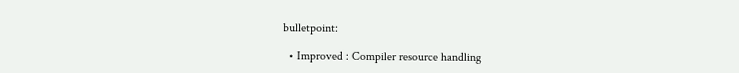bulletpoint:

  • Improved : Compiler resource handling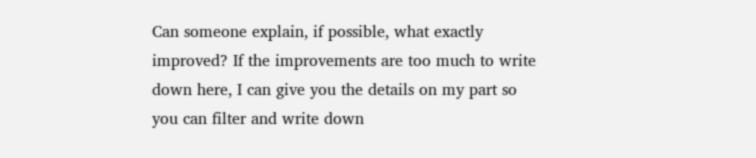Can someone explain, if possible, what exactly improved? If the improvements are too much to write down here, I can give you the details on my part so you can filter and write down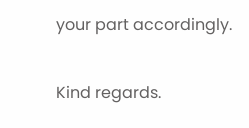your part accordingly.

Kind regards.